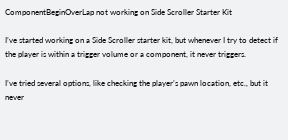ComponentBeginOverLap not working on Side Scroller Starter Kit

I’ve started working on a Side Scroller starter kit, but whenever I try to detect if the player is within a trigger volume or a component, it never triggers.

I’ve tried several options, like checking the player’s pawn location, etc., but it never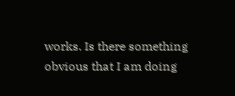works. Is there something obvious that I am doing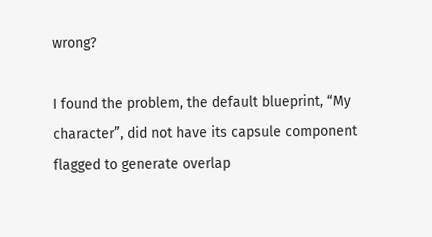wrong?

I found the problem, the default blueprint, “My character”, did not have its capsule component flagged to generate overlap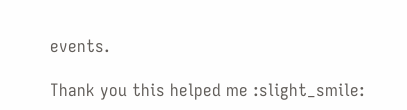events.

Thank you this helped me :slight_smile: